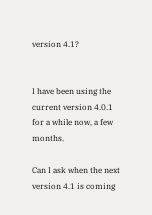version 4.1?


I have been using the current version 4.0.1 for a while now, a few months.

Can I ask when the next version 4.1 is coming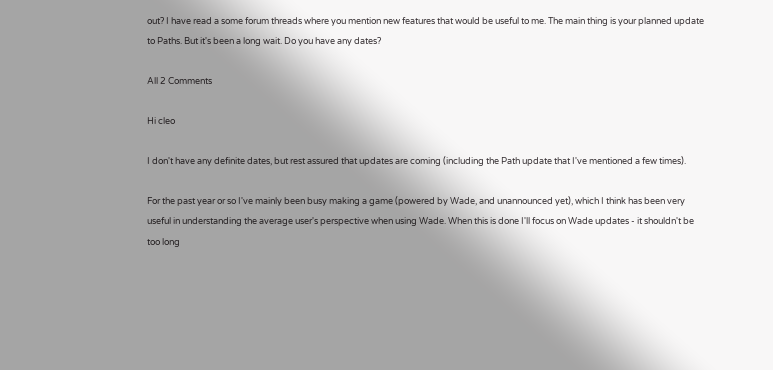out? I have read a some forum threads where you mention new features that would be useful to me. The main thing is your planned update to Paths. But it's been a long wait. Do you have any dates?

All 2 Comments

Hi cleo

I don't have any definite dates, but rest assured that updates are coming (including the Path update that I've mentioned a few times).

For the past year or so I've mainly been busy making a game (powered by Wade, and unannounced yet), which I think has been very useful in understanding the average user's perspective when using Wade. When this is done I'll focus on Wade updates - it shouldn't be too long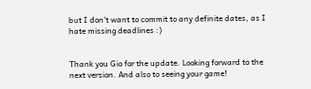but I don't want to commit to any definite dates, as I hate missing deadlines :)


Thank you Gio for the update. Looking forward to the next version. And also to seeing your game!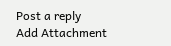Post a reply
Add Attachment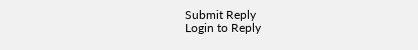Submit Reply
Login to Reply